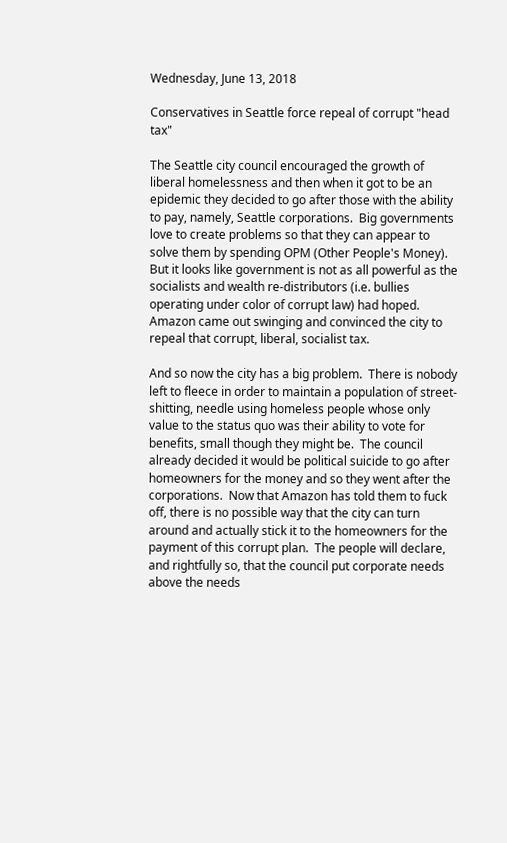Wednesday, June 13, 2018

Conservatives in Seattle force repeal of corrupt "head tax"

The Seattle city council encouraged the growth of liberal homelessness and then when it got to be an epidemic they decided to go after those with the ability to pay, namely, Seattle corporations.  Big governments love to create problems so that they can appear to solve them by spending OPM (Other People's Money).  But it looks like government is not as all powerful as the socialists and wealth re-distributors (i.e. bullies operating under color of corrupt law) had hoped.  Amazon came out swinging and convinced the city to repeal that corrupt, liberal, socialist tax.

And so now the city has a big problem.  There is nobody left to fleece in order to maintain a population of street-shitting, needle using homeless people whose only value to the status quo was their ability to vote for benefits, small though they might be.  The council already decided it would be political suicide to go after homeowners for the money and so they went after the corporations.  Now that Amazon has told them to fuck off, there is no possible way that the city can turn around and actually stick it to the homeowners for the payment of this corrupt plan.  The people will declare, and rightfully so, that the council put corporate needs above the needs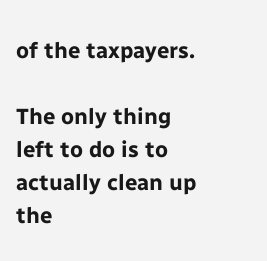of the taxpayers.

The only thing left to do is to actually clean up the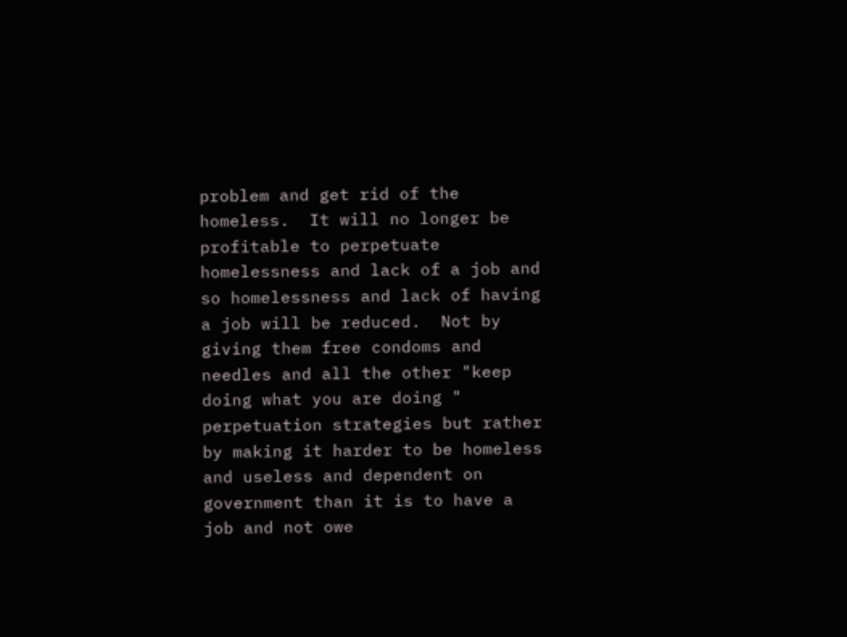problem and get rid of the homeless.  It will no longer be profitable to perpetuate homelessness and lack of a job and so homelessness and lack of having a job will be reduced.  Not by giving them free condoms and needles and all the other "keep doing what you are doing " perpetuation strategies but rather by making it harder to be homeless and useless and dependent on government than it is to have a job and not owe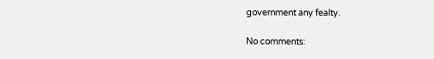government any fealty.

No comments: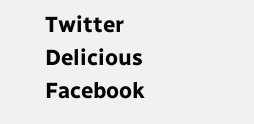Twitter Delicious Facebook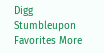Digg Stumbleupon Favorites More